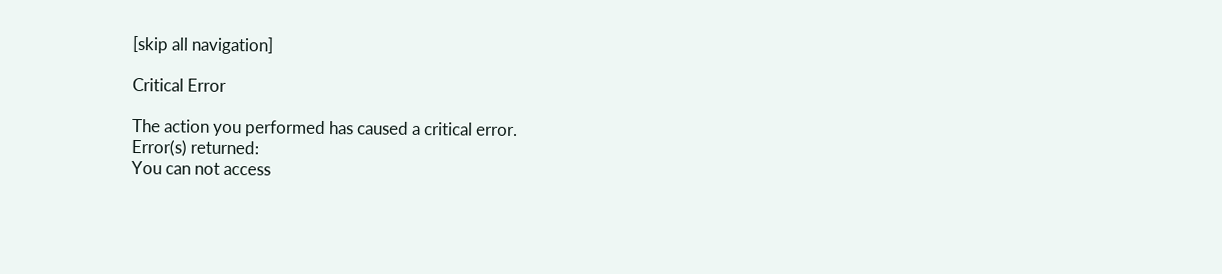[skip all navigation]

Critical Error

The action you performed has caused a critical error.
Error(s) returned:
You can not access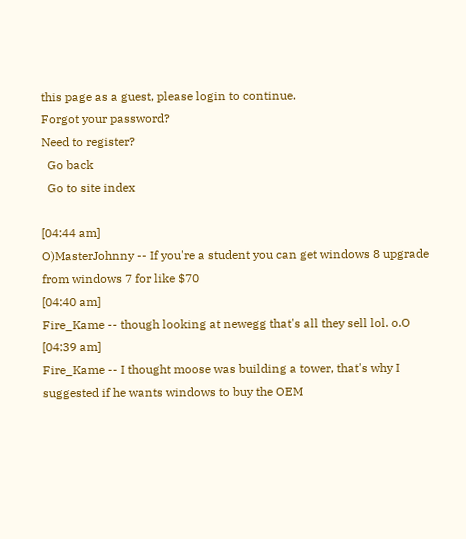this page as a guest, please login to continue.
Forgot your password?
Need to register?
  Go back
  Go to site index

[04:44 am]
O)MasterJohnny -- If you're a student you can get windows 8 upgrade from windows 7 for like $70
[04:40 am]
Fire_Kame -- though looking at newegg that's all they sell lol. o.O
[04:39 am]
Fire_Kame -- I thought moose was building a tower, that's why I suggested if he wants windows to buy the OEM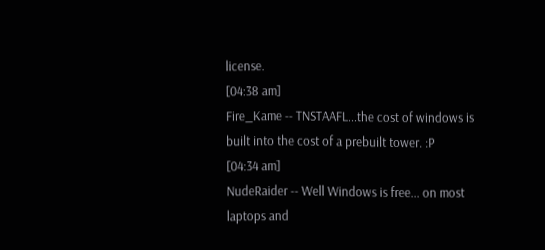license.
[04:38 am]
Fire_Kame -- TNSTAAFL...the cost of windows is built into the cost of a prebuilt tower. :P
[04:34 am]
NudeRaider -- Well Windows is free... on most laptops and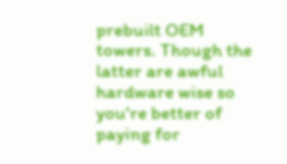prebuilt OEM towers. Though the latter are awful hardware wise so you're better of paying for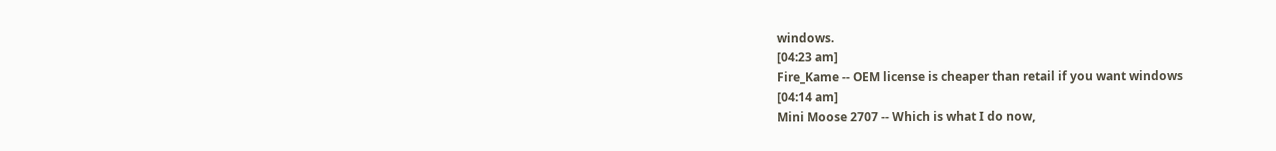windows.
[04:23 am]
Fire_Kame -- OEM license is cheaper than retail if you want windows
[04:14 am]
Mini Moose 2707 -- Which is what I do now,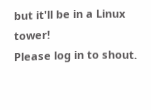but it'll be in a Linux tower!
Please log in to shout.